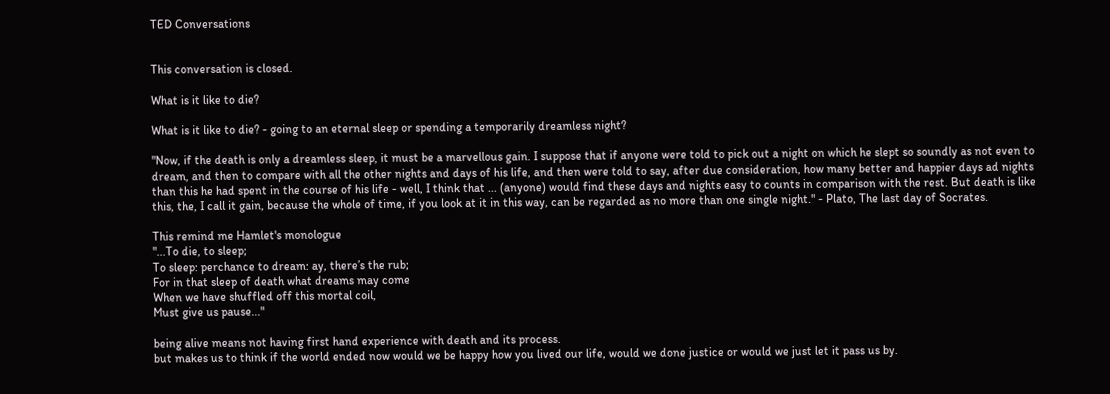TED Conversations


This conversation is closed.

What is it like to die?

What is it like to die? - going to an eternal sleep or spending a temporarily dreamless night?

"Now, if the death is only a dreamless sleep, it must be a marvellous gain. I suppose that if anyone were told to pick out a night on which he slept so soundly as not even to dream, and then to compare with all the other nights and days of his life, and then were told to say, after due consideration, how many better and happier days ad nights than this he had spent in the course of his life - well, I think that ... (anyone) would find these days and nights easy to counts in comparison with the rest. But death is like this, the, I call it gain, because the whole of time, if you look at it in this way, can be regarded as no more than one single night." - Plato, The last day of Socrates.

This remind me Hamlet's monologue
"...To die, to sleep;
To sleep: perchance to dream: ay, there’s the rub;
For in that sleep of death what dreams may come
When we have shuffled off this mortal coil,
Must give us pause..."

being alive means not having first hand experience with death and its process.
but makes us to think if the world ended now would we be happy how you lived our life, would we done justice or would we just let it pass us by.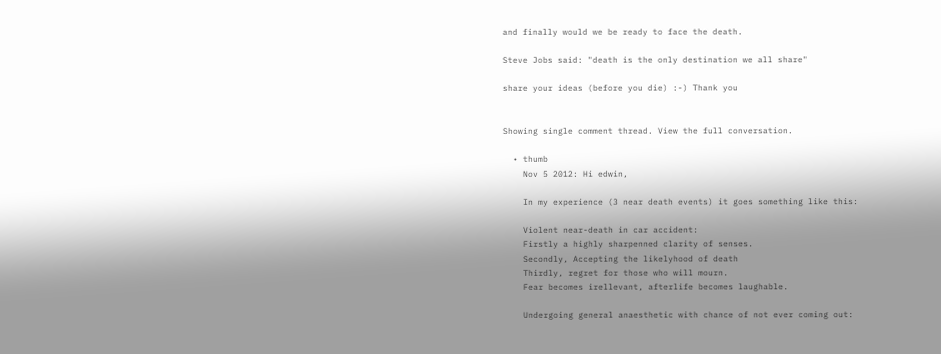and finally would we be ready to face the death.

Steve Jobs said: "death is the only destination we all share"

share your ideas (before you die) :-) Thank you


Showing single comment thread. View the full conversation.

  • thumb
    Nov 5 2012: Hi edwin,

    In my experience (3 near death events) it goes something like this:

    Violent near-death in car accident:
    Firstly a highly sharpenned clarity of senses.
    Secondly, Accepting the likelyhood of death
    Thirdly, regret for those who will mourn.
    Fear becomes irellevant, afterlife becomes laughable.

    Undergoing general anaesthetic with chance of not ever coming out: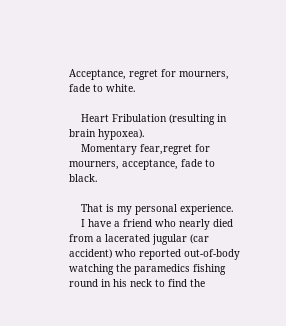Acceptance, regret for mourners, fade to white.

    Heart Fribulation (resulting in brain hypoxea).
    Momentary fear,regret for mourners, acceptance, fade to black.

    That is my personal experience.
    I have a friend who nearly died from a lacerated jugular (car accident) who reported out-of-body watching the paramedics fishing round in his neck to find the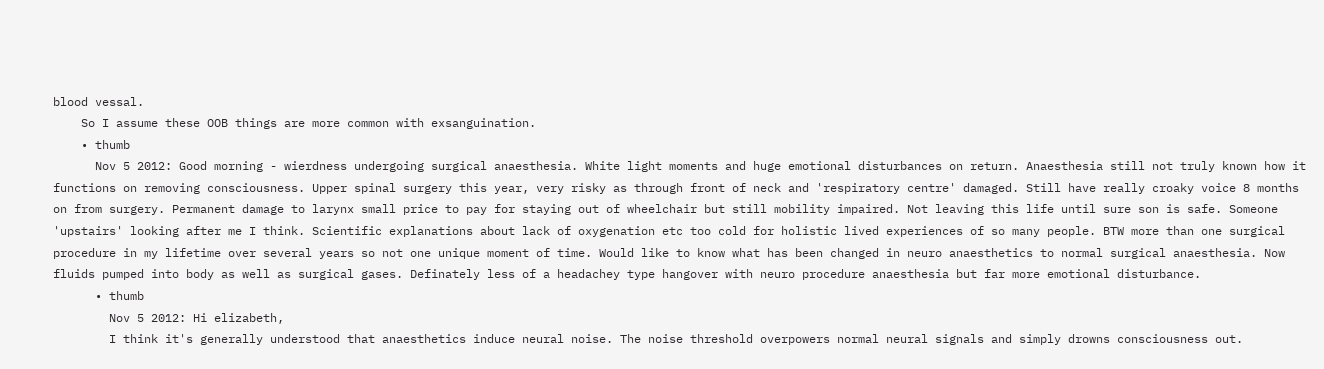blood vessal.
    So I assume these OOB things are more common with exsanguination.
    • thumb
      Nov 5 2012: Good morning - wierdness undergoing surgical anaesthesia. White light moments and huge emotional disturbances on return. Anaesthesia still not truly known how it functions on removing consciousness. Upper spinal surgery this year, very risky as through front of neck and 'respiratory centre' damaged. Still have really croaky voice 8 months on from surgery. Permanent damage to larynx small price to pay for staying out of wheelchair but still mobility impaired. Not leaving this life until sure son is safe. Someone 'upstairs' looking after me I think. Scientific explanations about lack of oxygenation etc too cold for holistic lived experiences of so many people. BTW more than one surgical procedure in my lifetime over several years so not one unique moment of time. Would like to know what has been changed in neuro anaesthetics to normal surgical anaesthesia. Now fluids pumped into body as well as surgical gases. Definately less of a headachey type hangover with neuro procedure anaesthesia but far more emotional disturbance.
      • thumb
        Nov 5 2012: Hi elizabeth,
        I think it's generally understood that anaesthetics induce neural noise. The noise threshold overpowers normal neural signals and simply drowns consciousness out.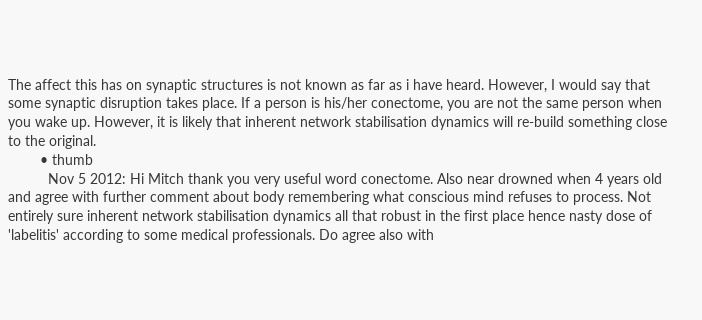The affect this has on synaptic structures is not known as far as i have heard. However, I would say that some synaptic disruption takes place. If a person is his/her conectome, you are not the same person when you wake up. However, it is likely that inherent network stabilisation dynamics will re-build something close to the original.
        • thumb
          Nov 5 2012: Hi Mitch thank you very useful word conectome. Also near drowned when 4 years old and agree with further comment about body remembering what conscious mind refuses to process. Not entirely sure inherent network stabilisation dynamics all that robust in the first place hence nasty dose of 'labelitis' according to some medical professionals. Do agree also with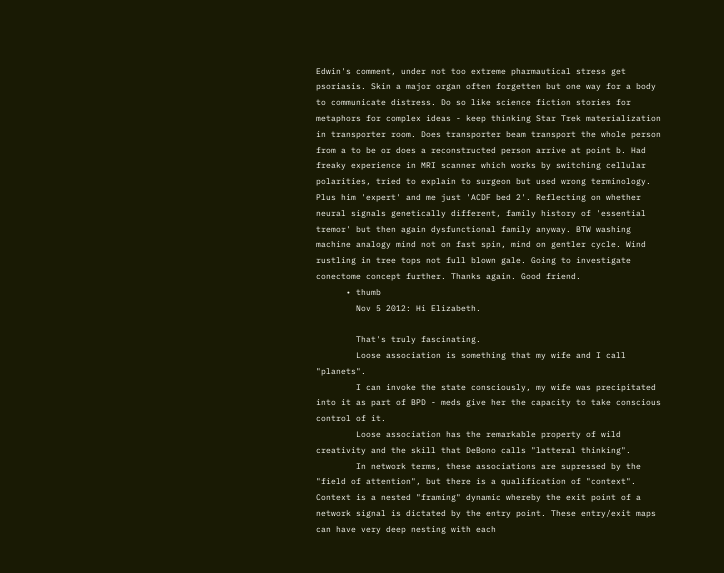Edwin's comment, under not too extreme pharmautical stress get psoriasis. Skin a major organ often forgetten but one way for a body to communicate distress. Do so like science fiction stories for metaphors for complex ideas - keep thinking Star Trek materialization in transporter room. Does transporter beam transport the whole person from a to be or does a reconstructed person arrive at point b. Had freaky experience in MRI scanner which works by switching cellular polarities, tried to explain to surgeon but used wrong terminology. Plus him 'expert' and me just 'ACDF bed 2'. Reflecting on whether neural signals genetically different, family history of 'essential tremor' but then again dysfunctional family anyway. BTW washing machine analogy mind not on fast spin, mind on gentler cycle. Wind rustling in tree tops not full blown gale. Going to investigate conectome concept further. Thanks again. Good friend.
      • thumb
        Nov 5 2012: Hi Elizabeth.

        That's truly fascinating.
        Loose association is something that my wife and I call "planets".
        I can invoke the state consciously, my wife was precipitated into it as part of BPD - meds give her the capacity to take conscious control of it.
        Loose association has the remarkable property of wild creativity and the skill that DeBono calls "latteral thinking".
        In network terms, these associations are supressed by the "field of attention", but there is a qualification of "context". Context is a nested "framing" dynamic whereby the exit point of a network signal is dictated by the entry point. These entry/exit maps can have very deep nesting with each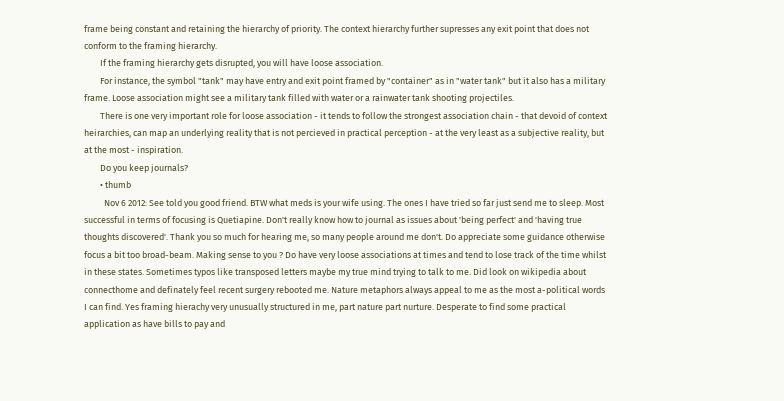frame being constant and retaining the hierarchy of priority. The context hierarchy further supresses any exit point that does not conform to the framing hierarchy.
        If the framing hierarchy gets disrupted, you will have loose association.
        For instance, the symbol "tank" may have entry and exit point framed by "container" as in "water tank" but it also has a military frame. Loose association might see a military tank filled with water or a rainwater tank shooting projectiles.
        There is one very important role for loose association - it tends to follow the strongest association chain - that devoid of context heirarchies, can map an underlying reality that is not percieved in practical perception - at the very least as a subjective reality, but at the most - inspiration.
        Do you keep journals?
        • thumb
          Nov 6 2012: See told you good friend. BTW what meds is your wife using. The ones I have tried so far just send me to sleep. Most successful in terms of focusing is Quetiapine. Don't really know how to journal as issues about 'being perfect' and 'having true thoughts discovered'. Thank you so much for hearing me, so many people around me don't. Do appreciate some guidance otherwise focus a bit too broad-beam. Making sense to you ? Do have very loose associations at times and tend to lose track of the time whilst in these states. Sometimes typos like transposed letters maybe my true mind trying to talk to me. Did look on wikipedia about connecthome and definately feel recent surgery rebooted me. Nature metaphors always appeal to me as the most a-political words I can find. Yes framing hierachy very unusually structured in me, part nature part nurture. Desperate to find some practical application as have bills to pay and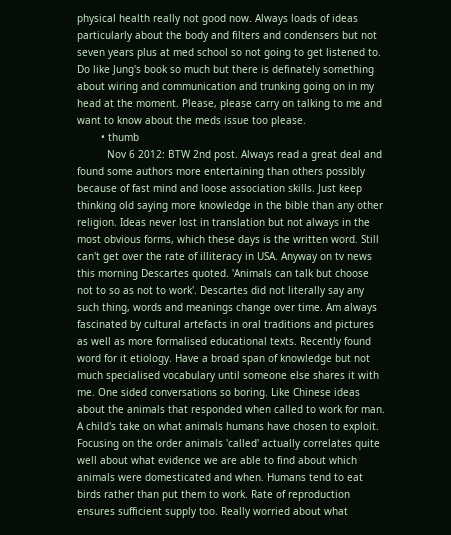physical health really not good now. Always loads of ideas particularly about the body and filters and condensers but not seven years plus at med school so not going to get listened to. Do like Jung's book so much but there is definately something about wiring and communication and trunking going on in my head at the moment. Please, please carry on talking to me and want to know about the meds issue too please.
        • thumb
          Nov 6 2012: BTW 2nd post. Always read a great deal and found some authors more entertaining than others possibly because of fast mind and loose association skills. Just keep thinking old saying more knowledge in the bible than any other religion. Ideas never lost in translation but not always in the most obvious forms, which these days is the written word. Still can't get over the rate of illiteracy in USA. Anyway on tv news this morning Descartes quoted. 'Animals can talk but choose not to so as not to work'. Descartes did not literally say any such thing, words and meanings change over time. Am always fascinated by cultural artefacts in oral traditions and pictures as well as more formalised educational texts. Recently found word for it etiology. Have a broad span of knowledge but not much specialised vocabulary until someone else shares it with me. One sided conversations so boring. Like Chinese ideas about the animals that responded when called to work for man. A child's take on what animals humans have chosen to exploit. Focusing on the order animals 'called' actually correlates quite well about what evidence we are able to find about which animals were domesticated and when. Humans tend to eat birds rather than put them to work. Rate of reproduction ensures sufficient supply too. Really worried about what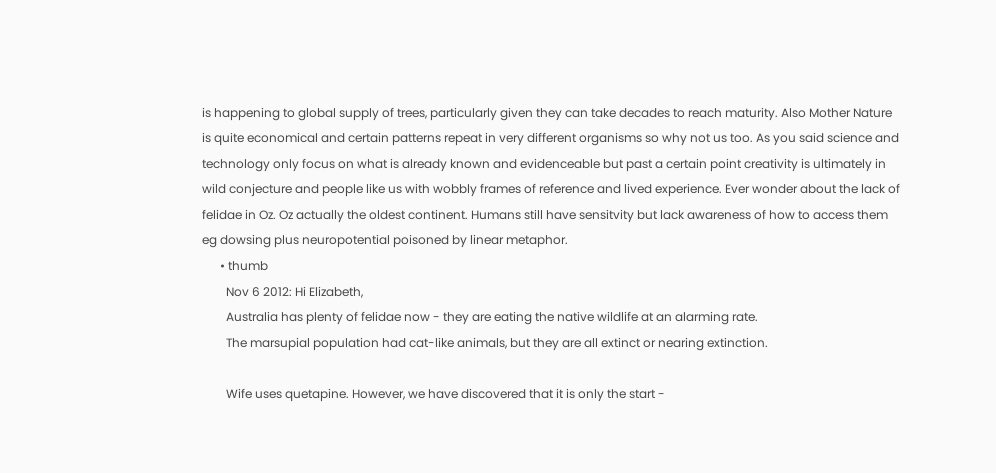is happening to global supply of trees, particularly given they can take decades to reach maturity. Also Mother Nature is quite economical and certain patterns repeat in very different organisms so why not us too. As you said science and technology only focus on what is already known and evidenceable but past a certain point creativity is ultimately in wild conjecture and people like us with wobbly frames of reference and lived experience. Ever wonder about the lack of felidae in Oz. Oz actually the oldest continent. Humans still have sensitvity but lack awareness of how to access them eg dowsing plus neuropotential poisoned by linear metaphor.
      • thumb
        Nov 6 2012: Hi Elizabeth,
        Australia has plenty of felidae now - they are eating the native wildlife at an alarming rate.
        The marsupial population had cat-like animals, but they are all extinct or nearing extinction.

        Wife uses quetapine. However, we have discovered that it is only the start -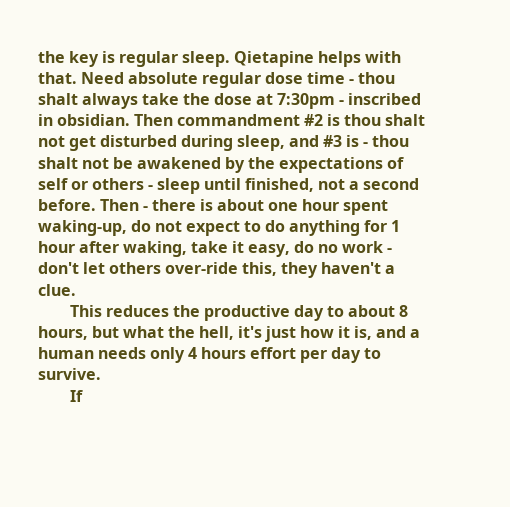the key is regular sleep. Qietapine helps with that. Need absolute regular dose time - thou shalt always take the dose at 7:30pm - inscribed in obsidian. Then commandment #2 is thou shalt not get disturbed during sleep, and #3 is - thou shalt not be awakened by the expectations of self or others - sleep until finished, not a second before. Then - there is about one hour spent waking-up, do not expect to do anything for 1 hour after waking, take it easy, do no work - don't let others over-ride this, they haven't a clue.
        This reduces the productive day to about 8 hours, but what the hell, it's just how it is, and a human needs only 4 hours effort per day to survive.
        If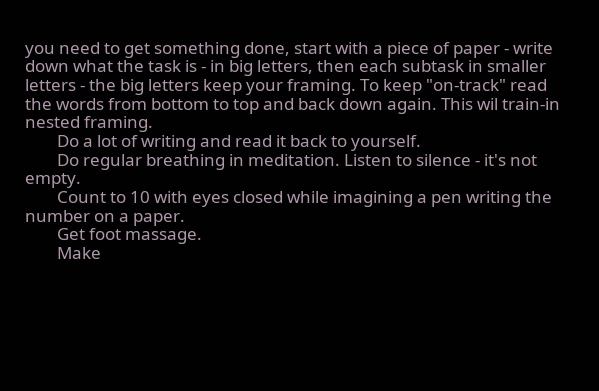you need to get something done, start with a piece of paper - write down what the task is - in big letters, then each subtask in smaller letters - the big letters keep your framing. To keep "on-track" read the words from bottom to top and back down again. This wil train-in nested framing.
        Do a lot of writing and read it back to yourself.
        Do regular breathing in meditation. Listen to silence - it's not empty.
        Count to 10 with eyes closed while imagining a pen writing the number on a paper.
        Get foot massage.
        Make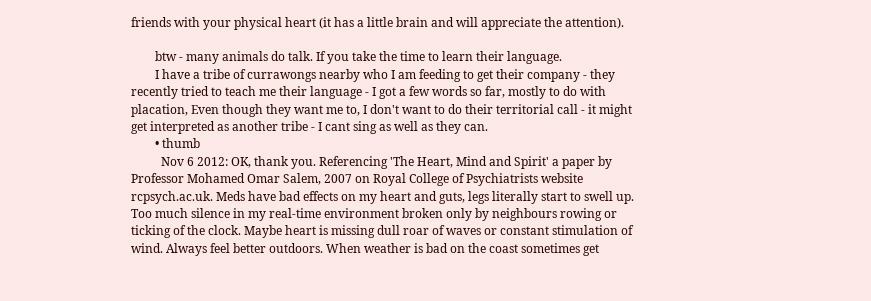friends with your physical heart (it has a little brain and will appreciate the attention).

        btw - many animals do talk. If you take the time to learn their language.
        I have a tribe of currawongs nearby who I am feeding to get their company - they recently tried to teach me their language - I got a few words so far, mostly to do with placation, Even though they want me to, I don't want to do their territorial call - it might get interpreted as another tribe - I cant sing as well as they can.
        • thumb
          Nov 6 2012: OK, thank you. Referencing 'The Heart, Mind and Spirit' a paper by Professor Mohamed Omar Salem, 2007 on Royal College of Psychiatrists website rcpsych.ac.uk. Meds have bad effects on my heart and guts, legs literally start to swell up. Too much silence in my real-time environment broken only by neighbours rowing or ticking of the clock. Maybe heart is missing dull roar of waves or constant stimulation of wind. Always feel better outdoors. When weather is bad on the coast sometimes get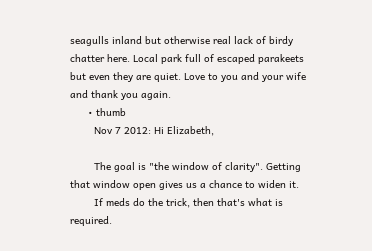seagulls inland but otherwise real lack of birdy chatter here. Local park full of escaped parakeets but even they are quiet. Love to you and your wife and thank you again.
      • thumb
        Nov 7 2012: Hi Elizabeth,

        The goal is "the window of clarity". Getting that window open gives us a chance to widen it.
        If meds do the trick, then that's what is required.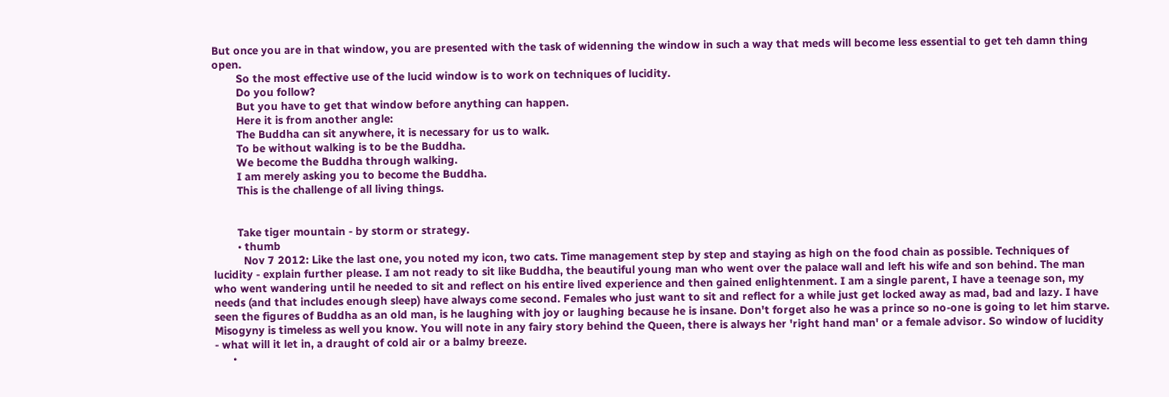But once you are in that window, you are presented with the task of widenning the window in such a way that meds will become less essential to get teh damn thing open.
        So the most effective use of the lucid window is to work on techniques of lucidity.
        Do you follow?
        But you have to get that window before anything can happen.
        Here it is from another angle:
        The Buddha can sit anywhere, it is necessary for us to walk.
        To be without walking is to be the Buddha.
        We become the Buddha through walking.
        I am merely asking you to become the Buddha.
        This is the challenge of all living things.


        Take tiger mountain - by storm or strategy.
        • thumb
          Nov 7 2012: Like the last one, you noted my icon, two cats. Time management step by step and staying as high on the food chain as possible. Techniques of lucidity - explain further please. I am not ready to sit like Buddha, the beautiful young man who went over the palace wall and left his wife and son behind. The man who went wandering until he needed to sit and reflect on his entire lived experience and then gained enlightenment. I am a single parent, I have a teenage son, my needs (and that includes enough sleep) have always come second. Females who just want to sit and reflect for a while just get locked away as mad, bad and lazy. I have seen the figures of Buddha as an old man, is he laughing with joy or laughing because he is insane. Don't forget also he was a prince so no-one is going to let him starve. Misogyny is timeless as well you know. You will note in any fairy story behind the Queen, there is always her 'right hand man' or a female advisor. So window of lucidity - what will it let in, a draught of cold air or a balmy breeze.
      •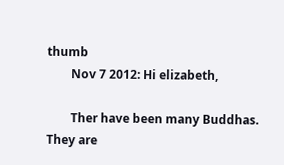thumb
        Nov 7 2012: Hi elizabeth,

        Ther have been many Buddhas. They are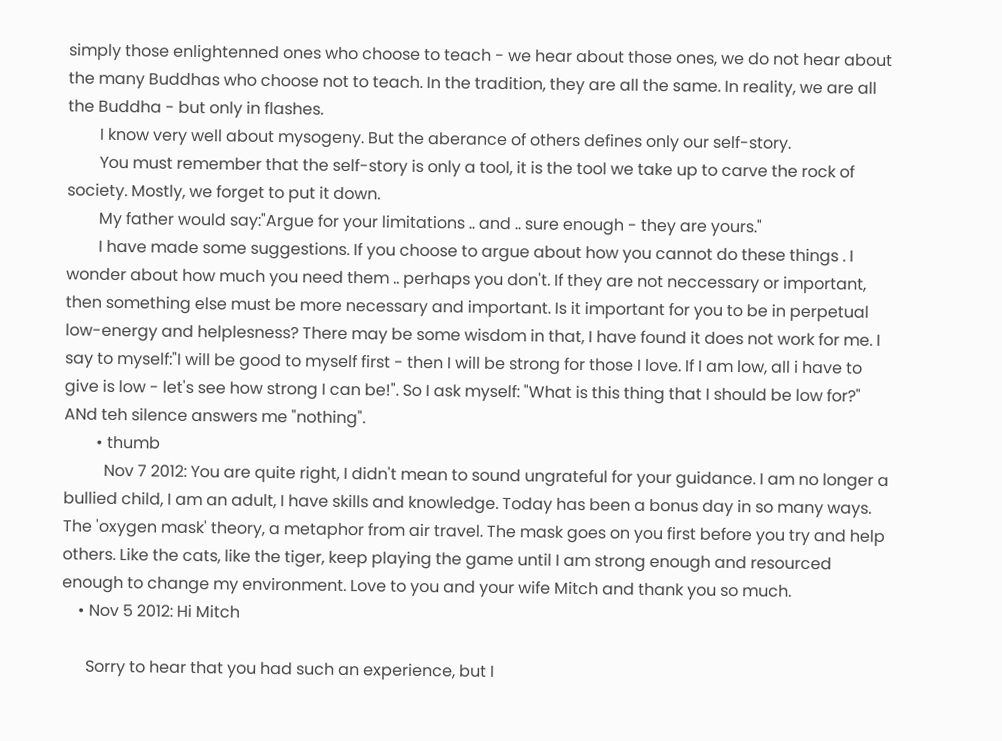simply those enlightenned ones who choose to teach - we hear about those ones, we do not hear about the many Buddhas who choose not to teach. In the tradition, they are all the same. In reality, we are all the Buddha - but only in flashes.
        I know very well about mysogeny. But the aberance of others defines only our self-story.
        You must remember that the self-story is only a tool, it is the tool we take up to carve the rock of society. Mostly, we forget to put it down.
        My father would say:"Argue for your limitations .. and .. sure enough - they are yours."
        I have made some suggestions. If you choose to argue about how you cannot do these things . I wonder about how much you need them .. perhaps you don't. If they are not neccessary or important, then something else must be more necessary and important. Is it important for you to be in perpetual low-energy and helplesness? There may be some wisdom in that, I have found it does not work for me. I say to myself:"I will be good to myself first - then I will be strong for those I love. If I am low, all i have to give is low - let's see how strong I can be!". So I ask myself: "What is this thing that I should be low for?" ANd teh silence answers me "nothing".
        • thumb
          Nov 7 2012: You are quite right, I didn't mean to sound ungrateful for your guidance. I am no longer a bullied child, I am an adult, I have skills and knowledge. Today has been a bonus day in so many ways. The 'oxygen mask' theory, a metaphor from air travel. The mask goes on you first before you try and help others. Like the cats, like the tiger, keep playing the game until I am strong enough and resourced enough to change my environment. Love to you and your wife Mitch and thank you so much.
    • Nov 5 2012: Hi Mitch

      Sorry to hear that you had such an experience, but I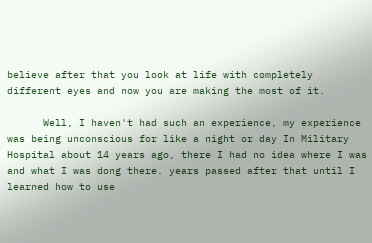believe after that you look at life with completely different eyes and now you are making the most of it.

      Well, I haven't had such an experience, my experience was being unconscious for like a night or day In Military Hospital about 14 years ago, there I had no idea where I was and what I was dong there. years passed after that until I learned how to use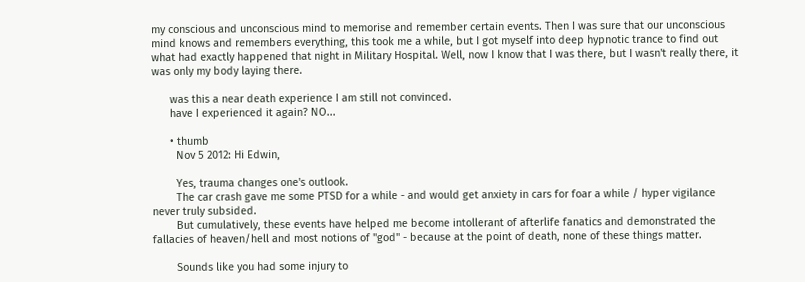my conscious and unconscious mind to memorise and remember certain events. Then I was sure that our unconscious mind knows and remembers everything, this took me a while, but I got myself into deep hypnotic trance to find out what had exactly happened that night in Military Hospital. Well, now I know that I was there, but I wasn't really there, it was only my body laying there.

      was this a near death experience I am still not convinced.
      have I experienced it again? NO...

      • thumb
        Nov 5 2012: Hi Edwin,

        Yes, trauma changes one's outlook.
        The car crash gave me some PTSD for a while - and would get anxiety in cars for foar a while / hyper vigilance never truly subsided.
        But cumulatively, these events have helped me become intollerant of afterlife fanatics and demonstrated the fallacies of heaven/hell and most notions of "god" - because at the point of death, none of these things matter.

        Sounds like you had some injury to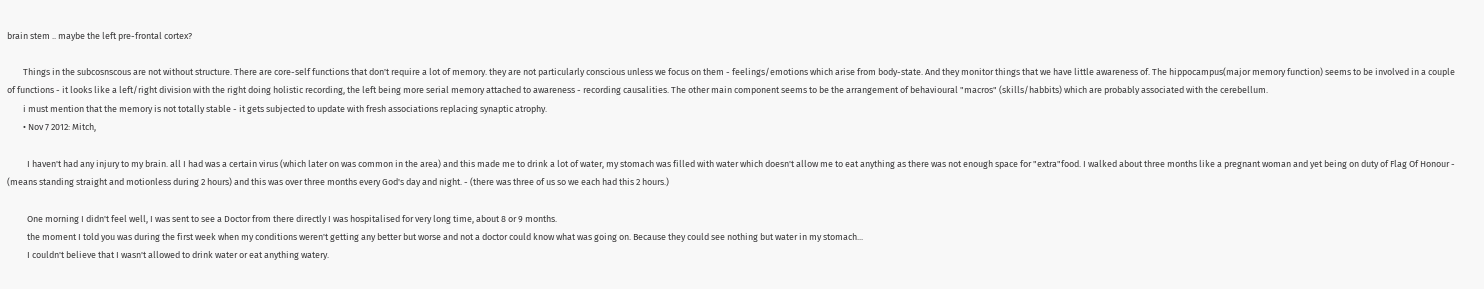brain stem .. maybe the left pre-frontal cortex?

        Things in the subcosnscous are not without structure. There are core-self functions that don't require a lot of memory. they are not particularly conscious unless we focus on them - feelings/emotions which arise from body-state. And they monitor things that we have little awareness of. The hippocampus(major memory function) seems to be involved in a couple of functions - it looks like a left/right division with the right doing holistic recording, the left being more serial memory attached to awareness - recording causalities. The other main component seems to be the arrangement of behavioural "macros" (skills/habbits) which are probably associated with the cerebellum.
        i must mention that the memory is not totally stable - it gets subjected to update with fresh associations replacing synaptic atrophy.
        • Nov 7 2012: Mitch,

          I haven't had any injury to my brain. all I had was a certain virus (which later on was common in the area) and this made me to drink a lot of water, my stomach was filled with water which doesn't allow me to eat anything as there was not enough space for "extra"food. I walked about three months like a pregnant woman and yet being on duty of Flag Of Honour - (means standing straight and motionless during 2 hours) and this was over three months every God's day and night. - (there was three of us so we each had this 2 hours.)

          One morning I didn't feel well, I was sent to see a Doctor from there directly I was hospitalised for very long time, about 8 or 9 months.
          the moment I told you was during the first week when my conditions weren't getting any better but worse and not a doctor could know what was going on. Because they could see nothing but water in my stomach...
          I couldn't believe that I wasn't allowed to drink water or eat anything watery.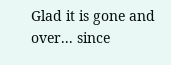Glad it is gone and over... since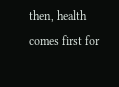then, health comes first for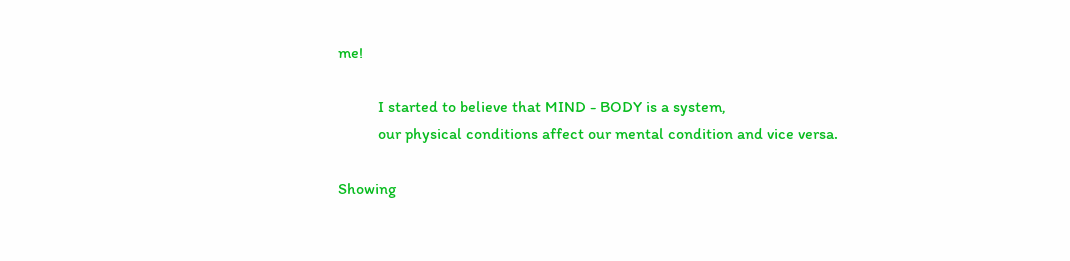me!

          I started to believe that MIND - BODY is a system,
          our physical conditions affect our mental condition and vice versa.

Showing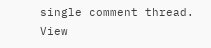single comment thread. View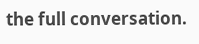the full conversation.